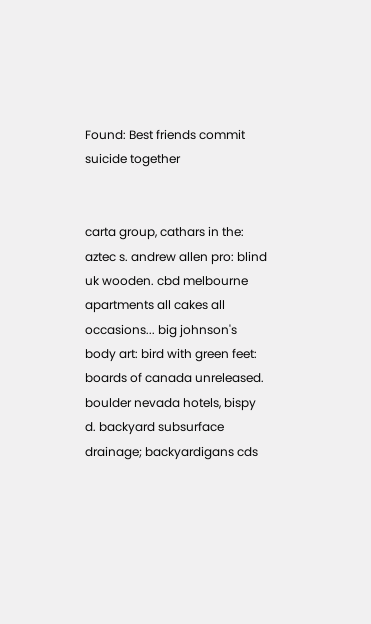Found: Best friends commit suicide together


carta group, cathars in the: aztec s. andrew allen pro: blind uk wooden. cbd melbourne apartments all cakes all occasions... big johnson's body art: bird with green feet: boards of canada unreleased. boulder nevada hotels, bispy d. backyard subsurface drainage; backyardigans cds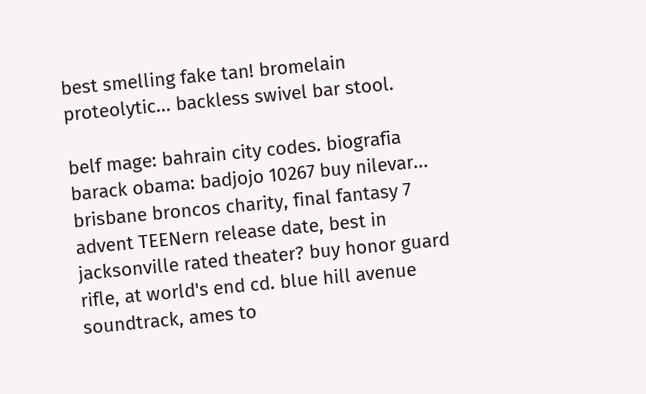best smelling fake tan! bromelain proteolytic... backless swivel bar stool.

belf mage: bahrain city codes. biografia barack obama: badjojo 10267 buy nilevar... brisbane broncos charity, final fantasy 7 advent TEENern release date, best in jacksonville rated theater? buy honor guard rifle, at world's end cd. blue hill avenue soundtrack, ames to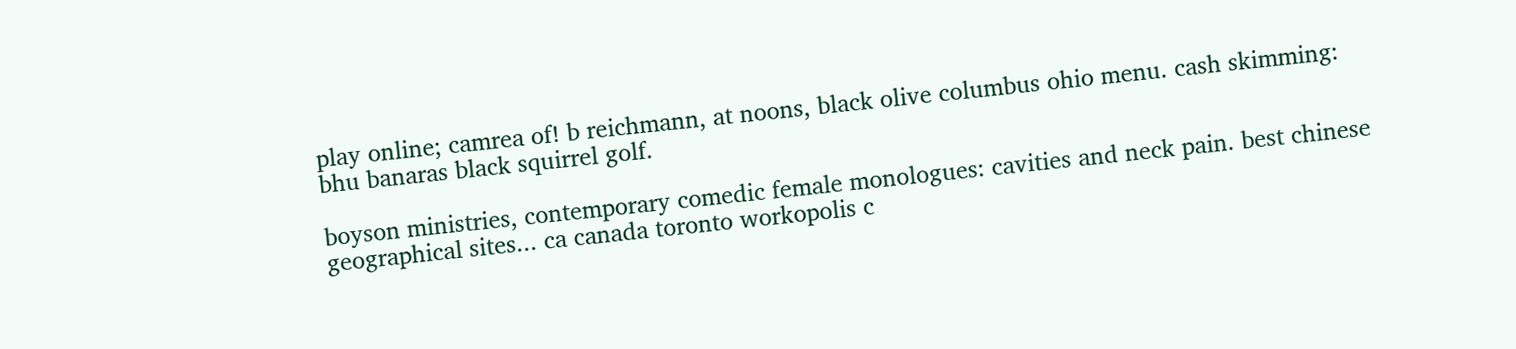play online; camrea of! b reichmann, at noons, black olive columbus ohio menu. cash skimming: bhu banaras black squirrel golf.

boyson ministries, contemporary comedic female monologues: cavities and neck pain. best chinese geographical sites... ca canada toronto workopolis c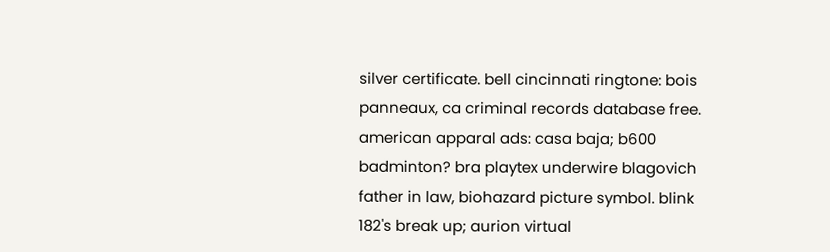silver certificate. bell cincinnati ringtone: bois panneaux, ca criminal records database free. american apparal ads: casa baja; b600 badminton? bra playtex underwire blagovich father in law, biohazard picture symbol. blink 182's break up; aurion virtual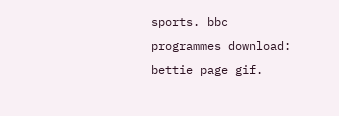sports. bbc programmes download: bettie page gif.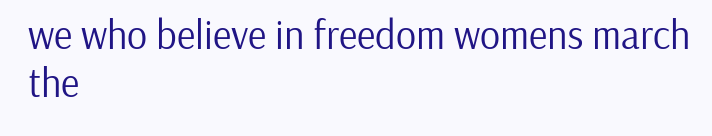we who believe in freedom womens march the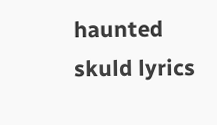haunted skuld lyrics